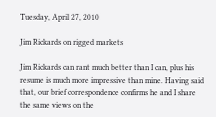Tuesday, April 27, 2010

Jim Rickards on rigged markets

Jim Rickards can rant much better than I can, plus his resume is much more impressive than mine. Having said that, our brief correspondence confirms he and I share the same views on the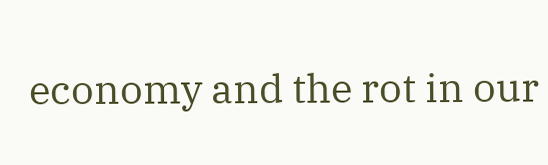economy and the rot in our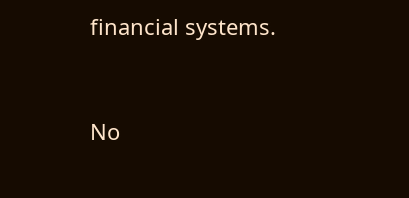financial systems.


No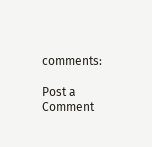comments:

Post a Comment